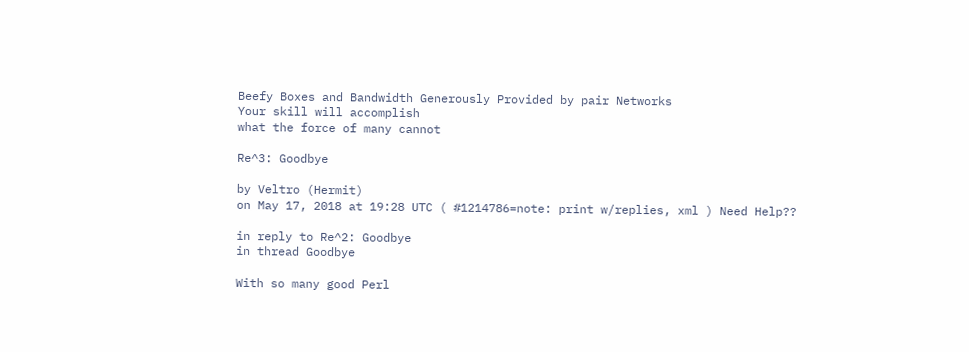Beefy Boxes and Bandwidth Generously Provided by pair Networks
Your skill will accomplish
what the force of many cannot

Re^3: Goodbye

by Veltro (Hermit)
on May 17, 2018 at 19:28 UTC ( #1214786=note: print w/replies, xml ) Need Help??

in reply to Re^2: Goodbye
in thread Goodbye

With so many good Perl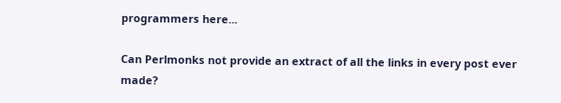programmers here...

Can Perlmonks not provide an extract of all the links in every post ever made?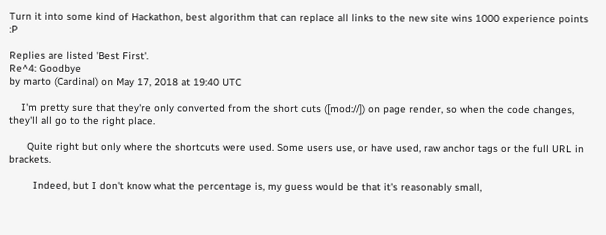Turn it into some kind of Hackathon, best algorithm that can replace all links to the new site wins 1000 experience points :P

Replies are listed 'Best First'.
Re^4: Goodbye
by marto (Cardinal) on May 17, 2018 at 19:40 UTC

    I'm pretty sure that they're only converted from the short cuts ([mod://]) on page render, so when the code changes, they'll all go to the right place.

      Quite right but only where the shortcuts were used. Some users use, or have used, raw anchor tags or the full URL in brackets.

        Indeed, but I don't know what the percentage is, my guess would be that it's reasonably small,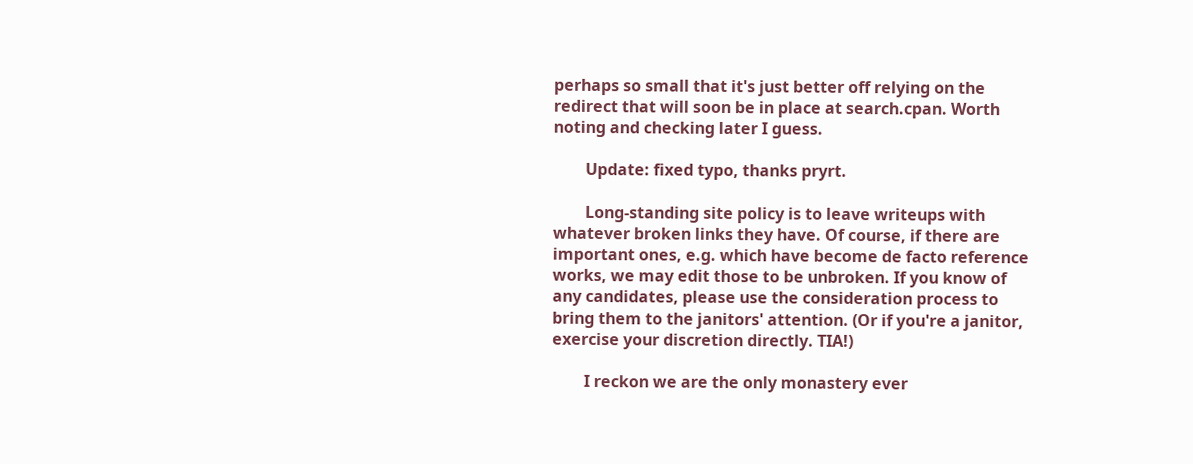perhaps so small that it's just better off relying on the redirect that will soon be in place at search.cpan. Worth noting and checking later I guess.

        Update: fixed typo, thanks pryrt.

        Long-standing site policy is to leave writeups with whatever broken links they have. Of course, if there are important ones, e.g. which have become de facto reference works, we may edit those to be unbroken. If you know of any candidates, please use the consideration process to bring them to the janitors' attention. (Or if you're a janitor, exercise your discretion directly. TIA!)

        I reckon we are the only monastery ever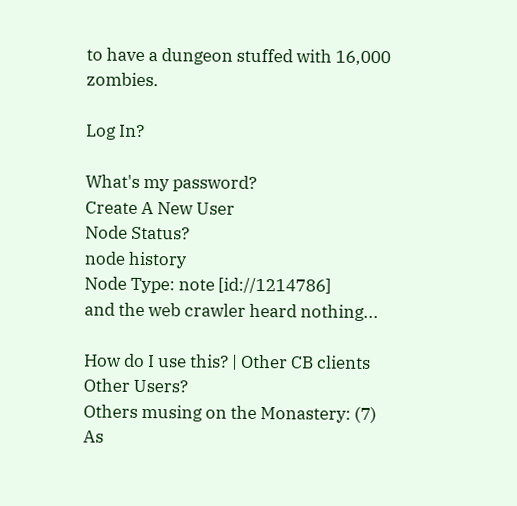to have a dungeon stuffed with 16,000 zombies.

Log In?

What's my password?
Create A New User
Node Status?
node history
Node Type: note [id://1214786]
and the web crawler heard nothing...

How do I use this? | Other CB clients
Other Users?
Others musing on the Monastery: (7)
As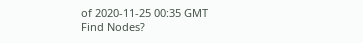of 2020-11-25 00:35 GMT
Find Nodes?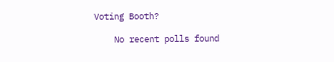Voting Booth?

    No recent polls found